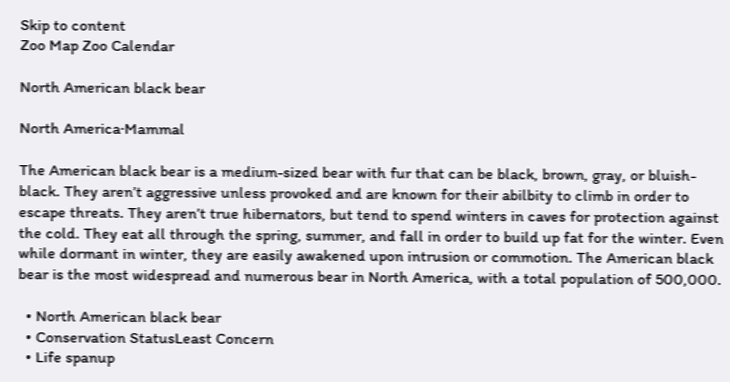Skip to content
Zoo Map Zoo Calendar

North American black bear

North America·Mammal

The American black bear is a medium-sized bear with fur that can be black, brown, gray, or bluish-black. They aren’t aggressive unless provoked and are known for their abilbity to climb in order to escape threats. They aren’t true hibernators, but tend to spend winters in caves for protection against the cold. They eat all through the spring, summer, and fall in order to build up fat for the winter. Even while dormant in winter, they are easily awakened upon intrusion or commotion. The American black bear is the most widespread and numerous bear in North America, with a total population of 500,000.

  • North American black bear
  • Conservation StatusLeast Concern
  • Life spanup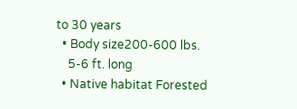to 30 years
  • Body size200-600 lbs.
    5-6 ft. long
  • Native habitat Forested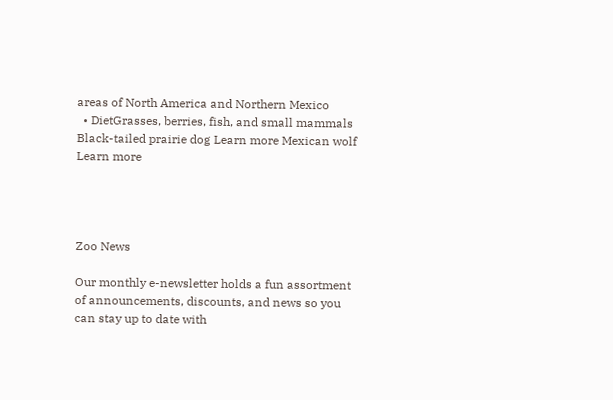areas of North America and Northern Mexico
  • DietGrasses, berries, fish, and small mammals
Black-tailed prairie dog Learn more Mexican wolf Learn more




Zoo News

Our monthly e-newsletter holds a fun assortment of announcements, discounts, and news so you can stay up to date with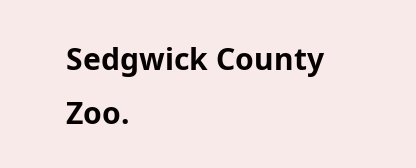Sedgwick County Zoo.